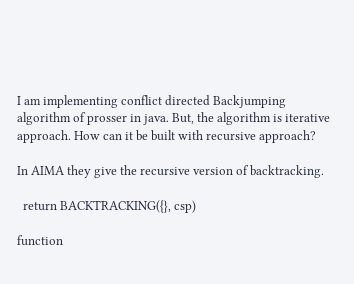I am implementing conflict directed Backjumping algorithm of prosser in java. But, the algorithm is iterative approach. How can it be built with recursive approach?

In AIMA they give the recursive version of backtracking.

  return BACKTRACKING({}, csp)

function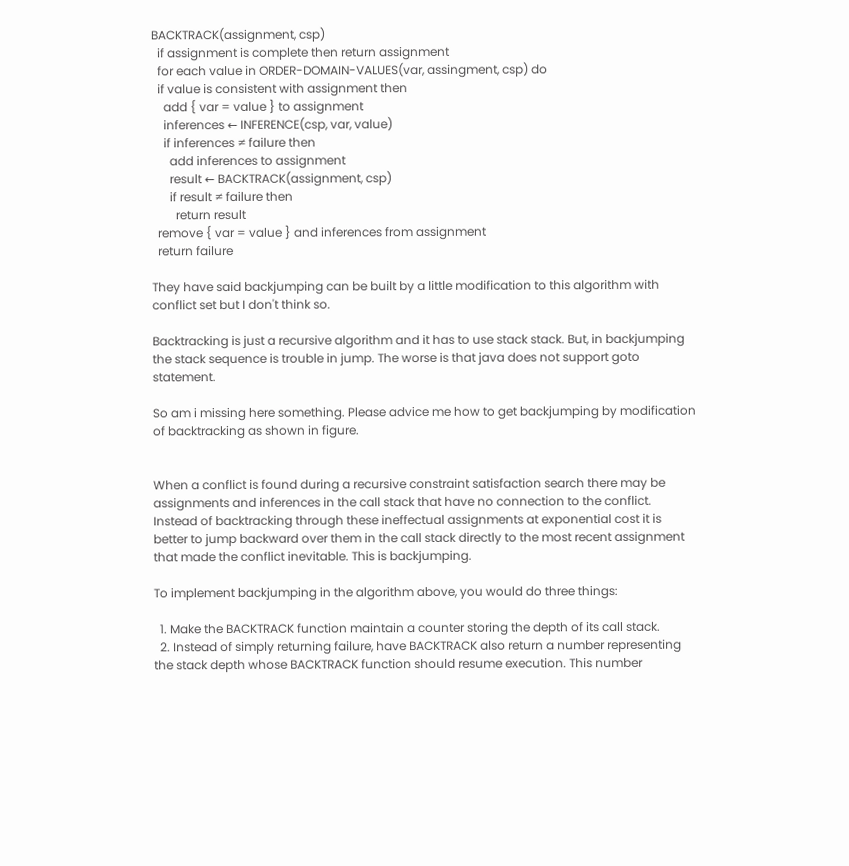BACKTRACK(assignment, csp)
  if assignment is complete then return assignment
  for each value in ORDER-DOMAIN-VALUES(var, assingment, csp) do
  if value is consistent with assignment then
    add { var = value } to assignment
    inferences ← INFERENCE(csp, var, value)
    if inferences ≠ failure then
      add inferences to assignment
      result ← BACKTRACK(assignment, csp)
      if result ≠ failure then
        return result
  remove { var = value } and inferences from assignment
  return failure

They have said backjumping can be built by a little modification to this algorithm with conflict set but I don't think so.

Backtracking is just a recursive algorithm and it has to use stack stack. But, in backjumping the stack sequence is trouble in jump. The worse is that java does not support goto statement.

So am i missing here something. Please advice me how to get backjumping by modification of backtracking as shown in figure.


When a conflict is found during a recursive constraint satisfaction search there may be assignments and inferences in the call stack that have no connection to the conflict. Instead of backtracking through these ineffectual assignments at exponential cost it is better to jump backward over them in the call stack directly to the most recent assignment that made the conflict inevitable. This is backjumping.

To implement backjumping in the algorithm above, you would do three things:

  1. Make the BACKTRACK function maintain a counter storing the depth of its call stack.
  2. Instead of simply returning failure, have BACKTRACK also return a number representing the stack depth whose BACKTRACK function should resume execution. This number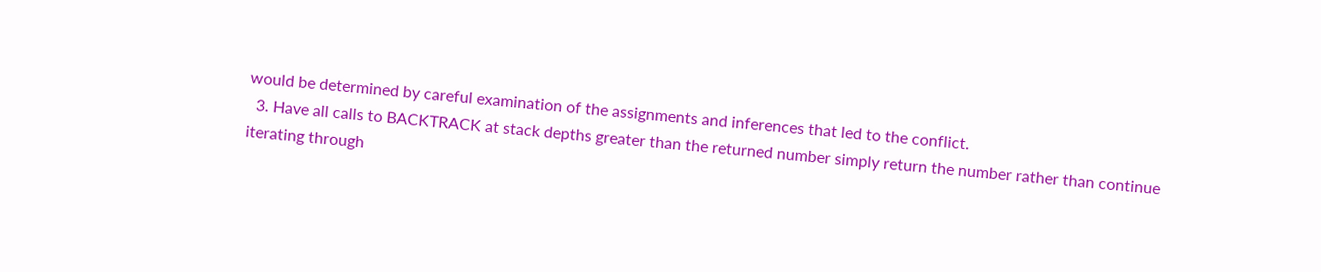would be determined by careful examination of the assignments and inferences that led to the conflict.
  3. Have all calls to BACKTRACK at stack depths greater than the returned number simply return the number rather than continue iterating through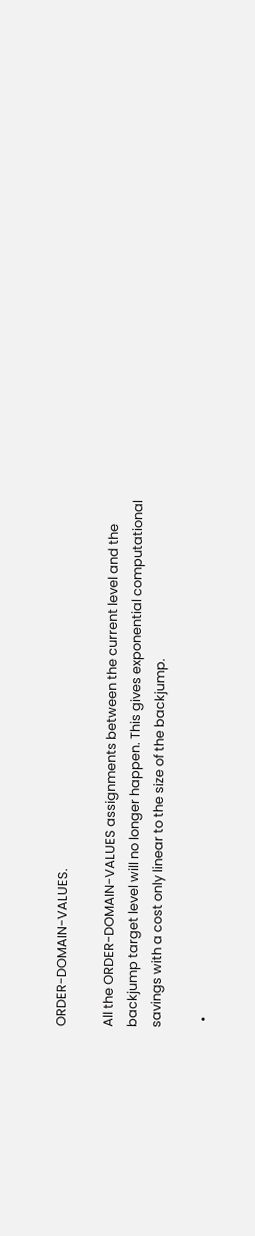ORDER-DOMAIN-VALUES.

All the ORDER-DOMAIN-VALUES assignments between the current level and the backjump target level will no longer happen. This gives exponential computational savings with a cost only linear to the size of the backjump.

  •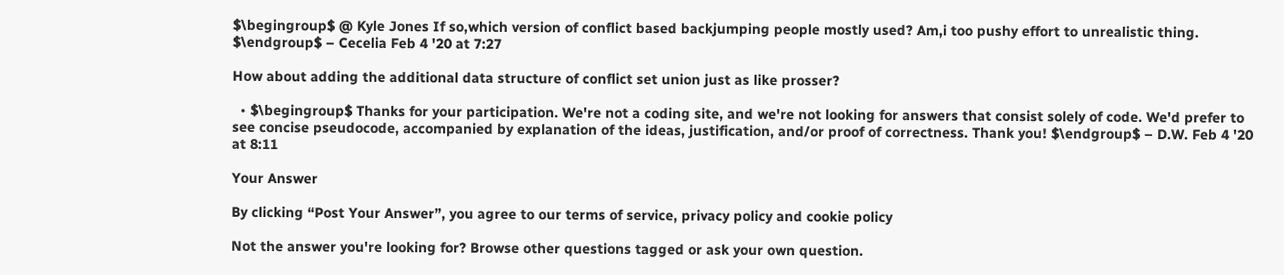$\begingroup$ @ Kyle Jones If so,which version of conflict based backjumping people mostly used? Am,i too pushy effort to unrealistic thing. $\endgroup$ – Cecelia Feb 4 '20 at 7:27

How about adding the additional data structure of conflict set union just as like prosser?

  • $\begingroup$ Thanks for your participation. We're not a coding site, and we're not looking for answers that consist solely of code. We'd prefer to see concise pseudocode, accompanied by explanation of the ideas, justification, and/or proof of correctness. Thank you! $\endgroup$ – D.W. Feb 4 '20 at 8:11

Your Answer

By clicking “Post Your Answer”, you agree to our terms of service, privacy policy and cookie policy

Not the answer you're looking for? Browse other questions tagged or ask your own question.